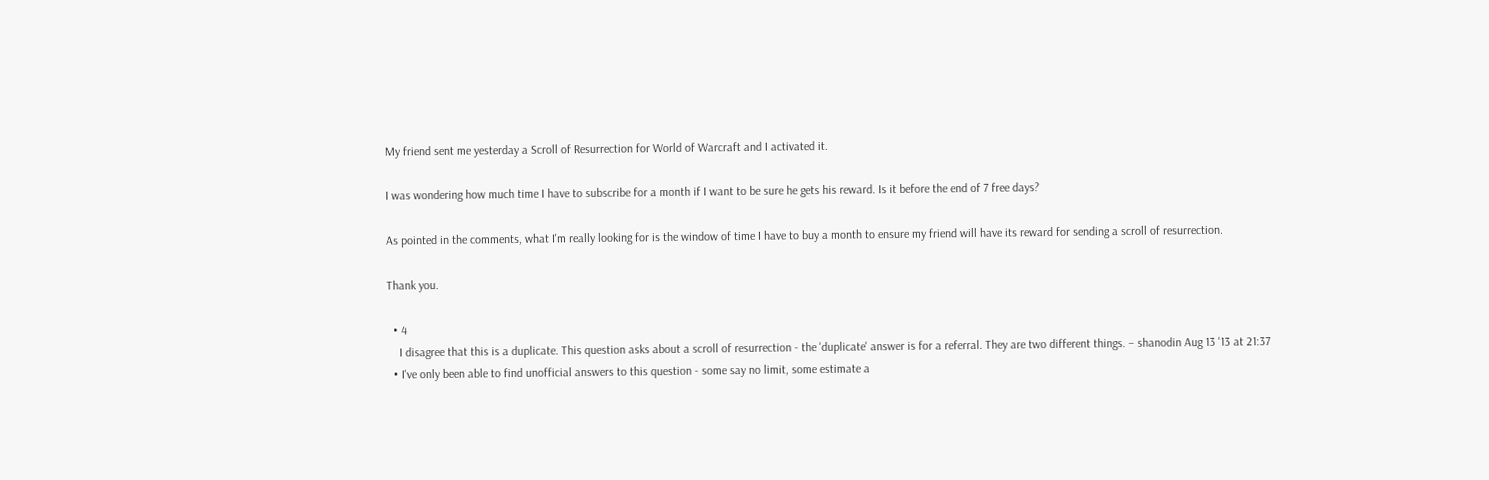My friend sent me yesterday a Scroll of Resurrection for World of Warcraft and I activated it.

I was wondering how much time I have to subscribe for a month if I want to be sure he gets his reward. Is it before the end of 7 free days?

As pointed in the comments, what I'm really looking for is the window of time I have to buy a month to ensure my friend will have its reward for sending a scroll of resurrection.

Thank you.

  • 4
    I disagree that this is a duplicate. This question asks about a scroll of resurrection - the 'duplicate' answer is for a referral. They are two different things. – shanodin Aug 13 '13 at 21:37
  • I've only been able to find unofficial answers to this question - some say no limit, some estimate a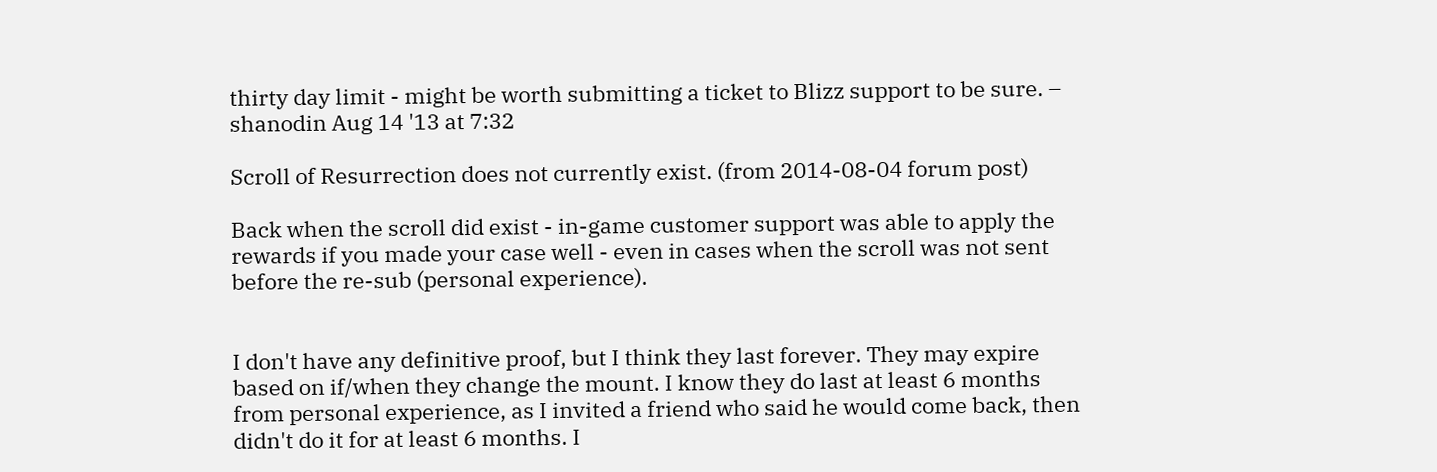thirty day limit - might be worth submitting a ticket to Blizz support to be sure. – shanodin Aug 14 '13 at 7:32

Scroll of Resurrection does not currently exist. (from 2014-08-04 forum post)

Back when the scroll did exist - in-game customer support was able to apply the rewards if you made your case well - even in cases when the scroll was not sent before the re-sub (personal experience).


I don't have any definitive proof, but I think they last forever. They may expire based on if/when they change the mount. I know they do last at least 6 months from personal experience, as I invited a friend who said he would come back, then didn't do it for at least 6 months. I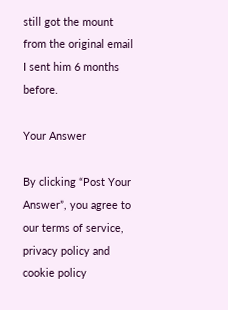still got the mount from the original email I sent him 6 months before.

Your Answer

By clicking “Post Your Answer”, you agree to our terms of service, privacy policy and cookie policy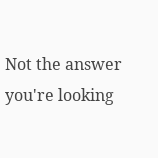Not the answer you're looking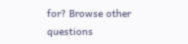for? Browse other questions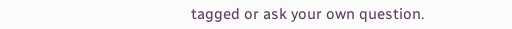tagged or ask your own question.